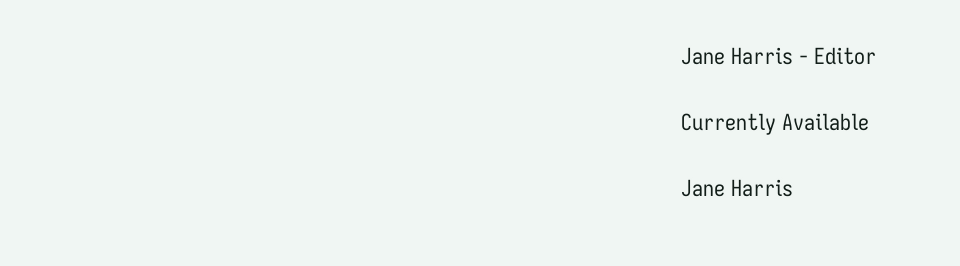Jane Harris - Editor

Currently Available

Jane Harris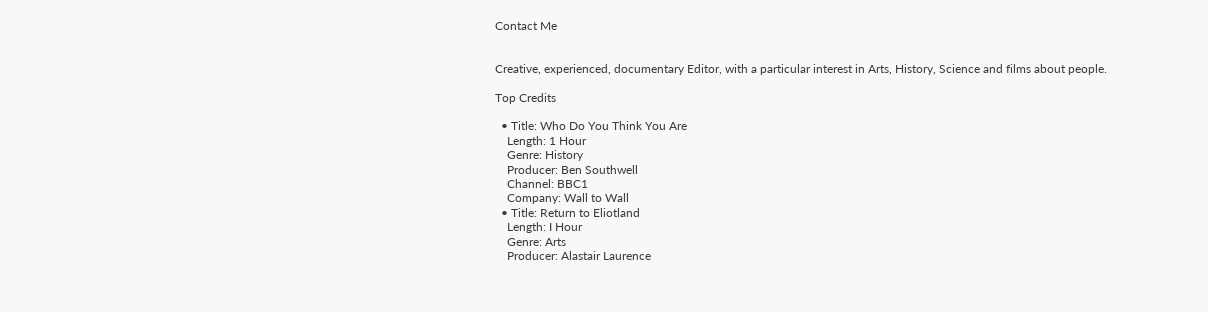Contact Me


Creative, experienced, documentary Editor, with a particular interest in Arts, History, Science and films about people.

Top Credits

  • Title: Who Do You Think You Are
    Length: 1 Hour
    Genre: History
    Producer: Ben Southwell
    Channel: BBC1
    Company: Wall to Wall
  • Title: Return to Eliotland
    Length: I Hour
    Genre: Arts
    Producer: Alastair Laurence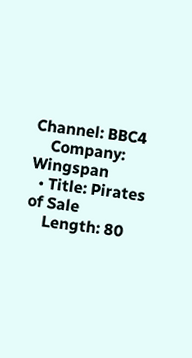Channel: BBC4
    Company: Wingspan
  • Title: Pirates of Sale
    Length: 80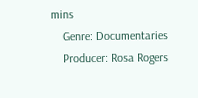mins
    Genre: Documentaries
    Producer: Rosa Rogers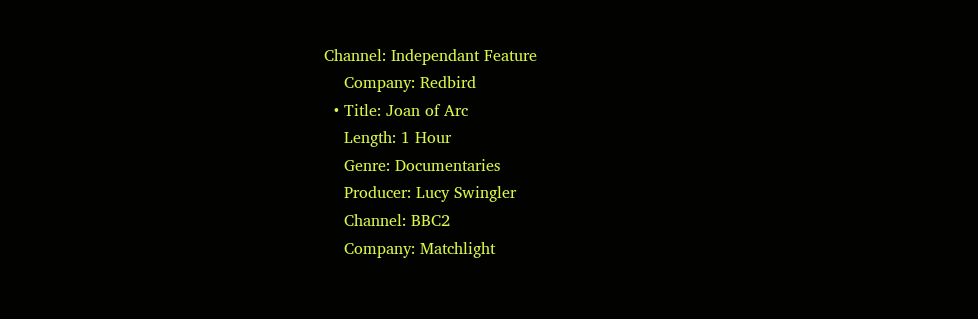Channel: Independant Feature
    Company: Redbird
  • Title: Joan of Arc
    Length: 1 Hour
    Genre: Documentaries
    Producer: Lucy Swingler
    Channel: BBC2
    Company: Matchlight